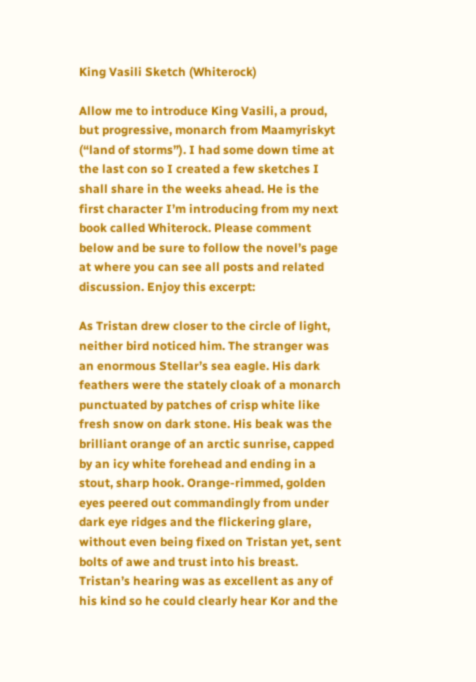King Vasili Sketch (Whiterock)

Allow me to introduce King Vasili, a proud, but progressive, monarch from Maamyriskyt (“land of storms”). I had some down time at the last con so I created a few sketches I shall share in the weeks ahead. He is the first character I’m introducing from my next book called Whiterock. Please comment below and be sure to follow the novel’s page at where you can see all posts and related discussion. Enjoy this excerpt:

As Tristan drew closer to the circle of light, neither bird noticed him. The stranger was an enormous Stellar’s sea eagle. His dark feathers were the stately cloak of a monarch punctuated by patches of crisp white like fresh snow on dark stone. His beak was the brilliant orange of an arctic sunrise, capped by an icy white forehead and ending in a stout, sharp hook. Orange-rimmed, golden eyes peered out commandingly from under dark eye ridges and the flickering glare, without even being fixed on Tristan yet, sent bolts of awe and trust into his breast. Tristan’s hearing was as excellent as any of his kind so he could clearly hear Kor and the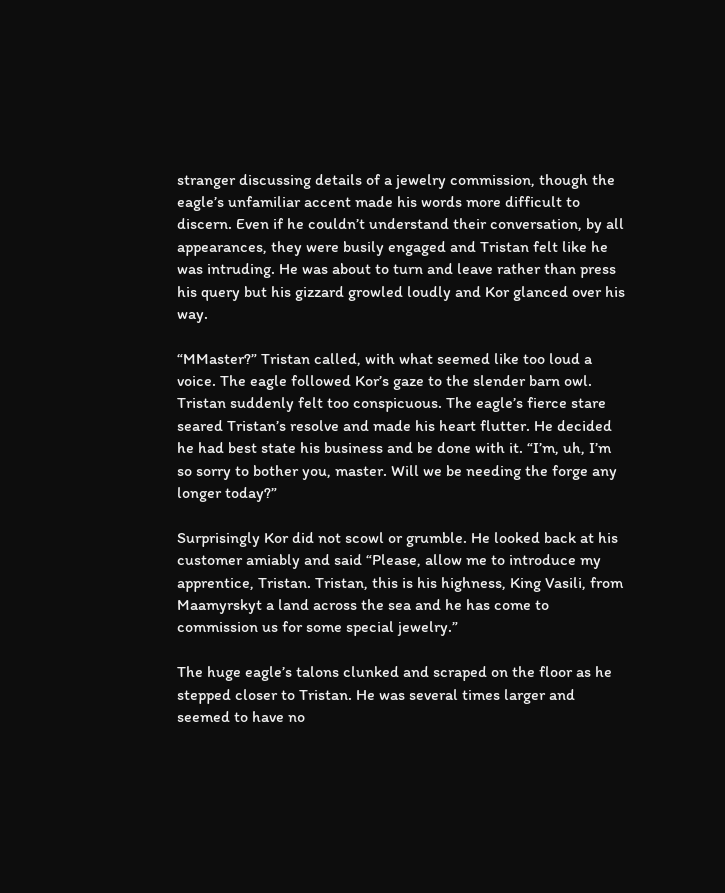stranger discussing details of a jewelry commission, though the eagle’s unfamiliar accent made his words more difficult to discern. Even if he couldn’t understand their conversation, by all appearances, they were busily engaged and Tristan felt like he was intruding. He was about to turn and leave rather than press his query but his gizzard growled loudly and Kor glanced over his way.

“MMaster?” Tristan called, with what seemed like too loud a voice. The eagle followed Kor’s gaze to the slender barn owl. Tristan suddenly felt too conspicuous. The eagle’s fierce stare seared Tristan’s resolve and made his heart flutter. He decided he had best state his business and be done with it. “I’m, uh, I’m so sorry to bother you, master. Will we be needing the forge any longer today?”

Surprisingly Kor did not scowl or grumble. He looked back at his customer amiably and said “Please, allow me to introduce my apprentice, Tristan. Tristan, this is his highness, King Vasili, from Maamyrskyt a land across the sea and he has come to commission us for some special jewelry.”

The huge eagle’s talons clunked and scraped on the floor as he stepped closer to Tristan. He was several times larger and seemed to have no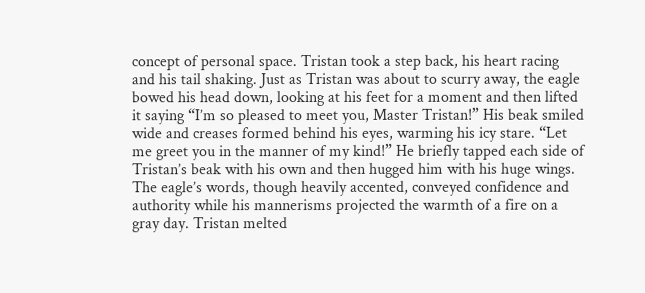concept of personal space. Tristan took a step back, his heart racing and his tail shaking. Just as Tristan was about to scurry away, the eagle bowed his head down, looking at his feet for a moment and then lifted it saying “I’m so pleased to meet you, Master Tristan!” His beak smiled wide and creases formed behind his eyes, warming his icy stare. “Let me greet you in the manner of my kind!” He briefly tapped each side of Tristan’s beak with his own and then hugged him with his huge wings. The eagle’s words, though heavily accented, conveyed confidence and authority while his mannerisms projected the warmth of a fire on a gray day. Tristan melted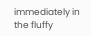immediately in the fluffy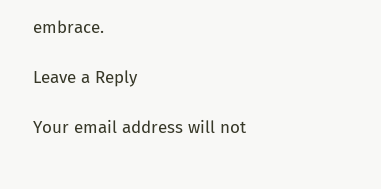embrace.

Leave a Reply

Your email address will not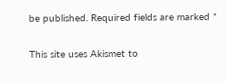be published. Required fields are marked *

This site uses Akismet to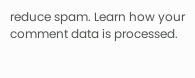reduce spam. Learn how your comment data is processed.